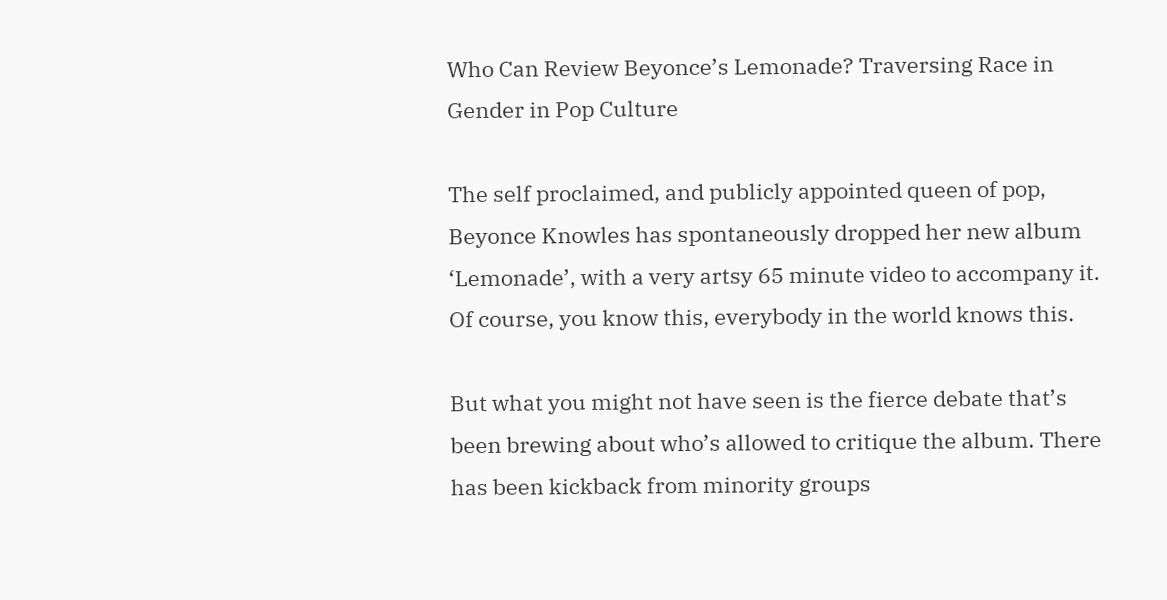Who Can Review Beyonce’s Lemonade? Traversing Race in Gender in Pop Culture

The self proclaimed, and publicly appointed queen of pop, Beyonce Knowles has spontaneously dropped her new album ‘Lemonade’, with a very artsy 65 minute video to accompany it.
Of course, you know this, everybody in the world knows this.

But what you might not have seen is the fierce debate that’s been brewing about who’s allowed to critique the album. There has been kickback from minority groups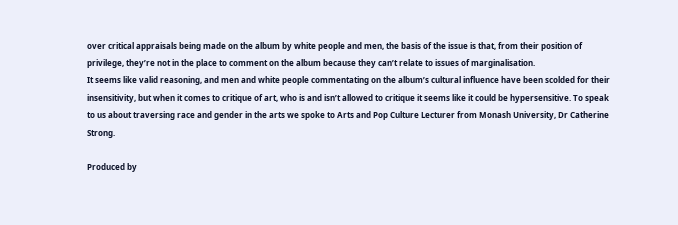over critical appraisals being made on the album by white people and men, the basis of the issue is that, from their position of privilege, they’re not in the place to comment on the album because they can’t relate to issues of marginalisation.
It seems like valid reasoning, and men and white people commentating on the album’s cultural influence have been scolded for their insensitivity, but when it comes to critique of art, who is and isn’t allowed to critique it seems like it could be hypersensitive. To speak to us about traversing race and gender in the arts we spoke to Arts and Pop Culture Lecturer from Monash University, Dr Catherine Strong.

Produced by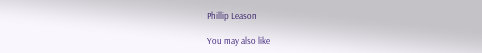Phillip Leason

You may also like